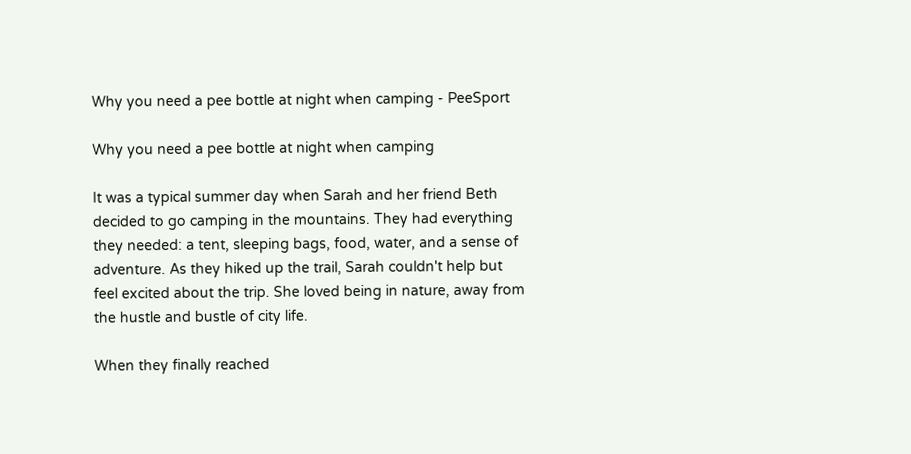Why you need a pee bottle at night when camping - PeeSport

Why you need a pee bottle at night when camping

It was a typical summer day when Sarah and her friend Beth decided to go camping in the mountains. They had everything they needed: a tent, sleeping bags, food, water, and a sense of adventure. As they hiked up the trail, Sarah couldn't help but feel excited about the trip. She loved being in nature, away from the hustle and bustle of city life.

When they finally reached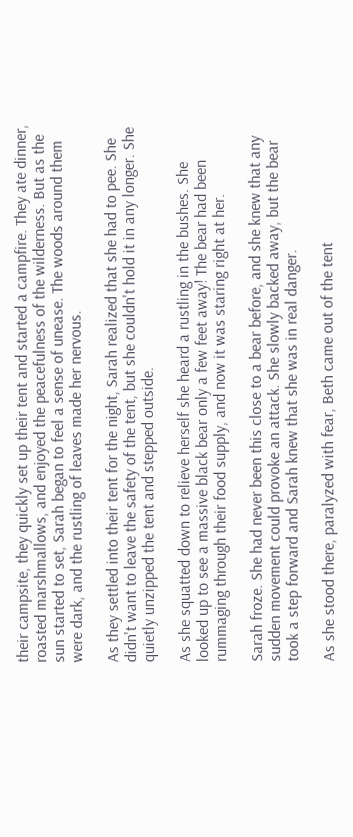their campsite, they quickly set up their tent and started a campfire. They ate dinner, roasted marshmallows, and enjoyed the peacefulness of the wilderness. But as the sun started to set, Sarah began to feel a sense of unease. The woods around them were dark, and the rustling of leaves made her nervous.

As they settled into their tent for the night, Sarah realized that she had to pee. She didn't want to leave the safety of the tent, but she couldn't hold it in any longer. She quietly unzipped the tent and stepped outside.

As she squatted down to relieve herself she heard a rustling in the bushes. She looked up to see a massive black bear only a few feet away! The bear had been rummaging through their food supply, and now it was staring right at her.

Sarah froze. She had never been this close to a bear before, and she knew that any sudden movement could provoke an attack. She slowly backed away, but the bear took a step forward and Sarah knew that she was in real danger.

As she stood there, paralyzed with fear, Beth came out of the tent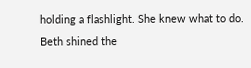holding a flashlight. She knew what to do. Beth shined the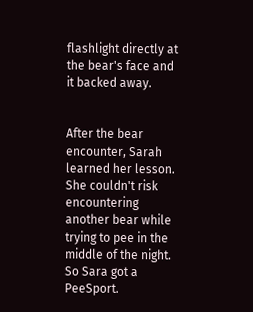flashlight directly at the bear's face and it backed away.


After the bear encounter, Sarah learned her lesson. She couldn't risk encountering another bear while trying to pee in the middle of the night. So Sara got a PeeSport.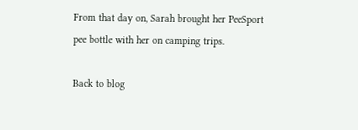From that day on, Sarah brought her PeeSport pee bottle with her on camping trips.

Back to blog